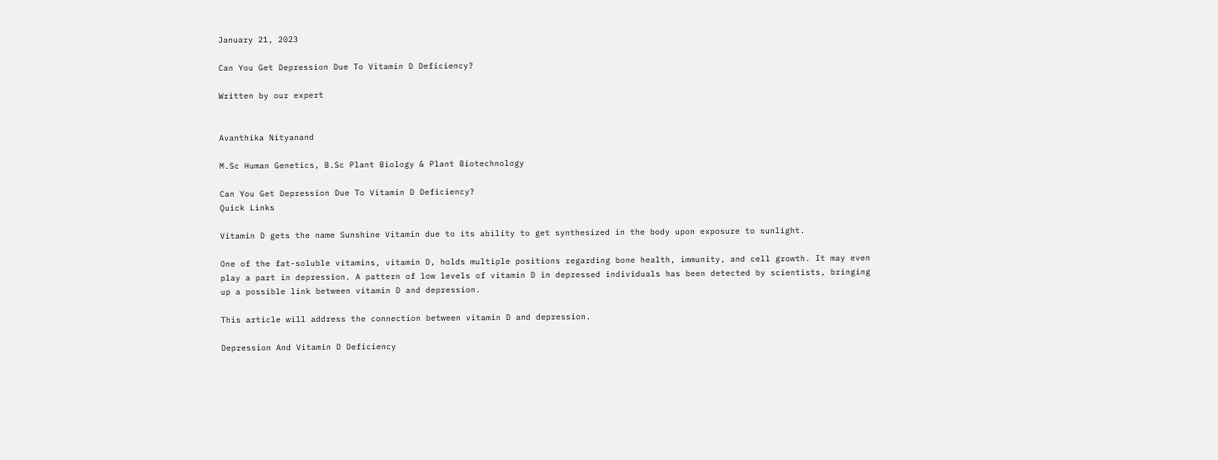January 21, 2023

Can You Get Depression Due To Vitamin D Deficiency?

Written by our expert


Avanthika Nityanand

M.Sc Human Genetics, B.Sc Plant Biology & Plant Biotechnology

Can You Get Depression Due To Vitamin D Deficiency?
Quick Links

Vitamin D gets the name Sunshine Vitamin due to its ability to get synthesized in the body upon exposure to sunlight.

One of the fat-soluble vitamins, vitamin D, holds multiple positions regarding bone health, immunity, and cell growth. It may even play a part in depression. A pattern of low levels of vitamin D in depressed individuals has been detected by scientists, bringing up a possible link between vitamin D and depression.

This article will address the connection between vitamin D and depression.

Depression And Vitamin D Deficiency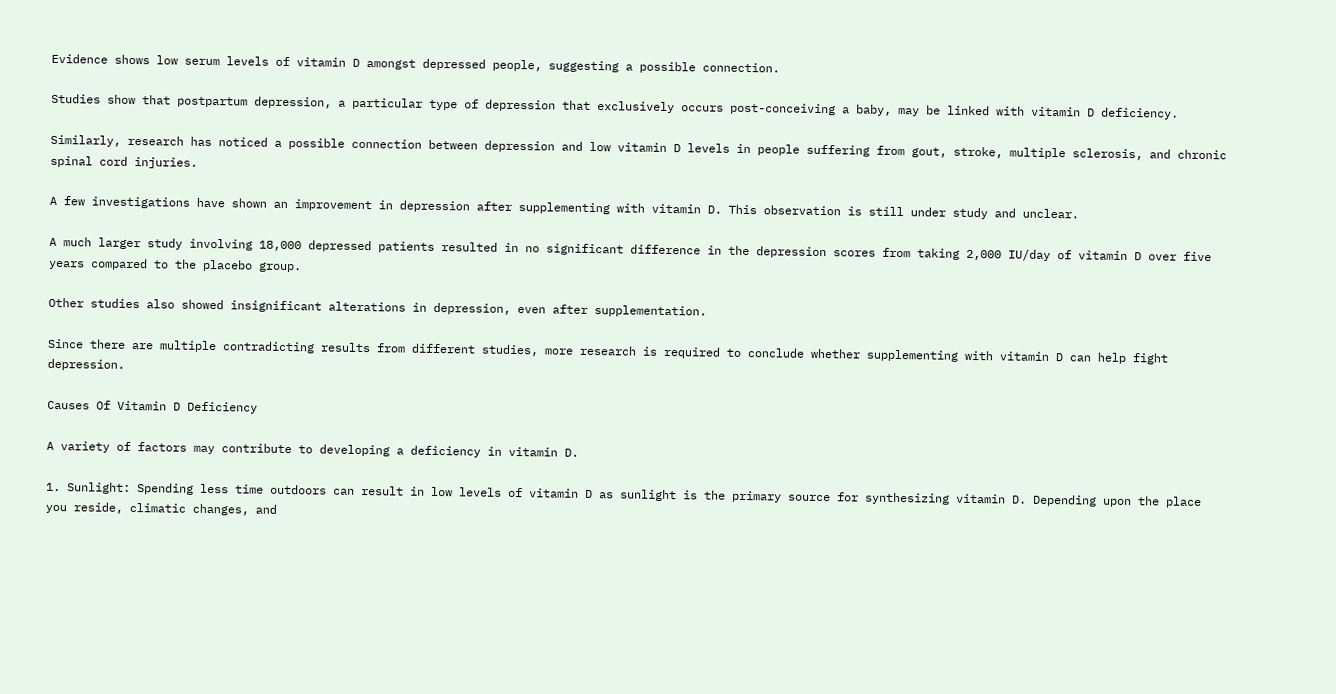Evidence shows low serum levels of vitamin D amongst depressed people, suggesting a possible connection.

Studies show that postpartum depression, a particular type of depression that exclusively occurs post-conceiving a baby, may be linked with vitamin D deficiency.

Similarly, research has noticed a possible connection between depression and low vitamin D levels in people suffering from gout, stroke, multiple sclerosis, and chronic spinal cord injuries.

A few investigations have shown an improvement in depression after supplementing with vitamin D. This observation is still under study and unclear.

A much larger study involving 18,000 depressed patients resulted in no significant difference in the depression scores from taking 2,000 IU/day of vitamin D over five years compared to the placebo group.

Other studies also showed insignificant alterations in depression, even after supplementation.

Since there are multiple contradicting results from different studies, more research is required to conclude whether supplementing with vitamin D can help fight depression.

Causes Of Vitamin D Deficiency

A variety of factors may contribute to developing a deficiency in vitamin D.

1. Sunlight: Spending less time outdoors can result in low levels of vitamin D as sunlight is the primary source for synthesizing vitamin D. Depending upon the place you reside, climatic changes, and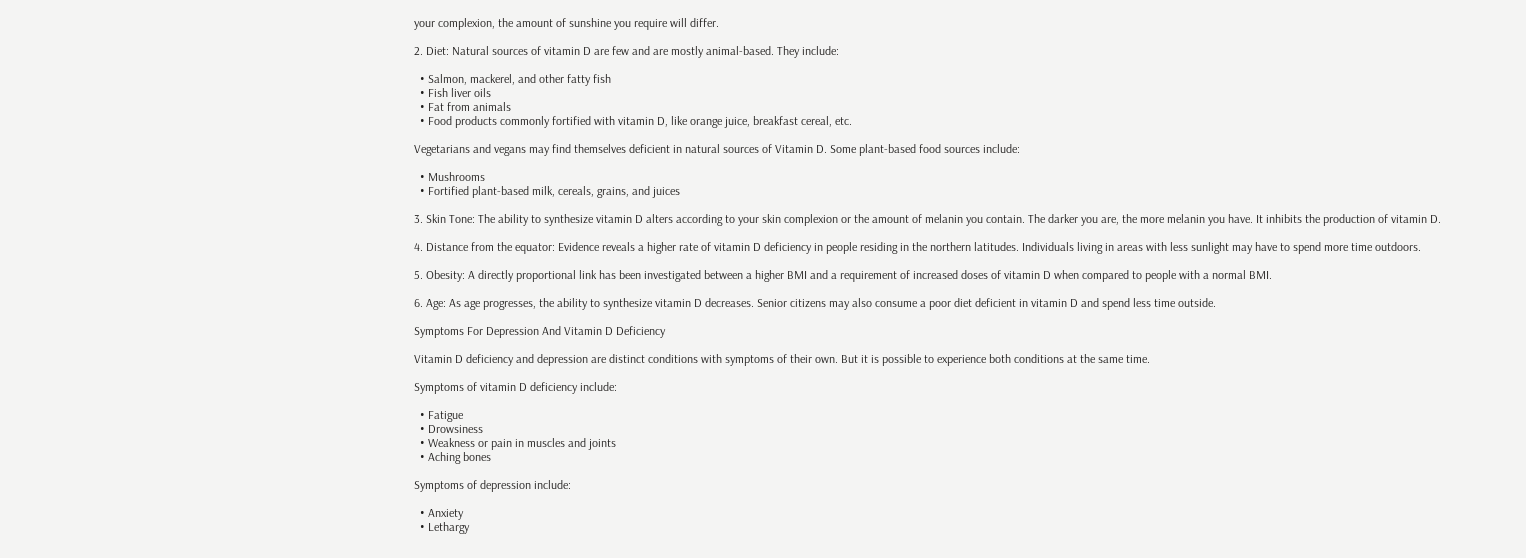your complexion, the amount of sunshine you require will differ.

2. Diet: Natural sources of vitamin D are few and are mostly animal-based. They include:

  • Salmon, mackerel, and other fatty fish
  • Fish liver oils
  • Fat from animals
  • Food products commonly fortified with vitamin D, like orange juice, breakfast cereal, etc.

Vegetarians and vegans may find themselves deficient in natural sources of Vitamin D. Some plant-based food sources include:

  • Mushrooms
  • Fortified plant-based milk, cereals, grains, and juices

3. Skin Tone: The ability to synthesize vitamin D alters according to your skin complexion or the amount of melanin you contain. The darker you are, the more melanin you have. It inhibits the production of vitamin D.

4. Distance from the equator: Evidence reveals a higher rate of vitamin D deficiency in people residing in the northern latitudes. Individuals living in areas with less sunlight may have to spend more time outdoors.

5. Obesity: A directly proportional link has been investigated between a higher BMI and a requirement of increased doses of vitamin D when compared to people with a normal BMI.

6. Age: As age progresses, the ability to synthesize vitamin D decreases. Senior citizens may also consume a poor diet deficient in vitamin D and spend less time outside.

Symptoms For Depression And Vitamin D Deficiency

Vitamin D deficiency and depression are distinct conditions with symptoms of their own. But it is possible to experience both conditions at the same time.

Symptoms of vitamin D deficiency include:

  • Fatigue
  • Drowsiness
  • Weakness or pain in muscles and joints
  • Aching bones

Symptoms of depression include:

  • Anxiety
  • Lethargy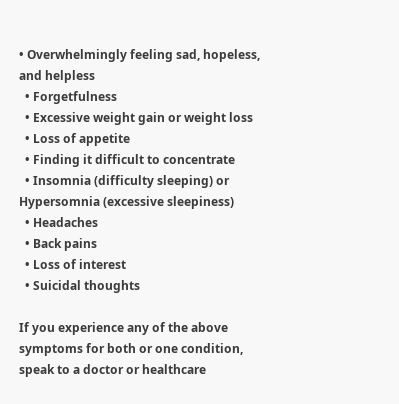• Overwhelmingly feeling sad, hopeless, and helpless
  • Forgetfulness
  • Excessive weight gain or weight loss
  • Loss of appetite
  • Finding it difficult to concentrate
  • Insomnia (difficulty sleeping) or Hypersomnia (excessive sleepiness)
  • Headaches
  • Back pains
  • Loss of interest
  • Suicidal thoughts

If you experience any of the above symptoms for both or one condition, speak to a doctor or healthcare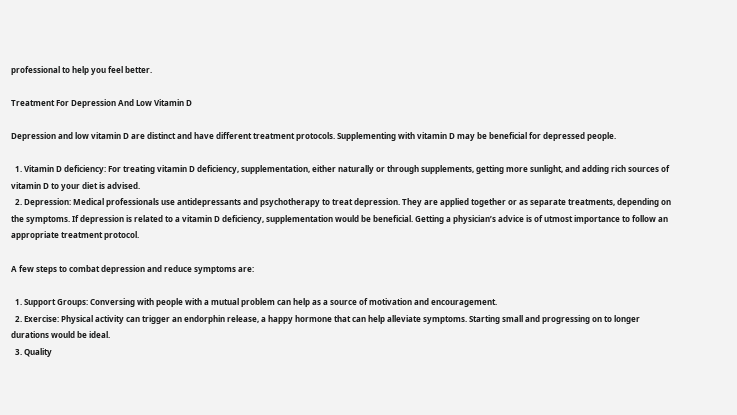professional to help you feel better.

Treatment For Depression And Low Vitamin D

Depression and low vitamin D are distinct and have different treatment protocols. Supplementing with vitamin D may be beneficial for depressed people.

  1. Vitamin D deficiency: For treating vitamin D deficiency, supplementation, either naturally or through supplements, getting more sunlight, and adding rich sources of vitamin D to your diet is advised.
  2. Depression: Medical professionals use antidepressants and psychotherapy to treat depression. They are applied together or as separate treatments, depending on the symptoms. If depression is related to a vitamin D deficiency, supplementation would be beneficial. Getting a physician’s advice is of utmost importance to follow an appropriate treatment protocol.

A few steps to combat depression and reduce symptoms are:

  1. Support Groups: Conversing with people with a mutual problem can help as a source of motivation and encouragement.
  2. Exercise: Physical activity can trigger an endorphin release, a happy hormone that can help alleviate symptoms. Starting small and progressing on to longer durations would be ideal.
  3. Quality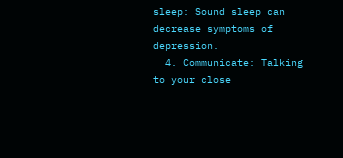sleep: Sound sleep can decrease symptoms of depression.
  4. Communicate: Talking to your close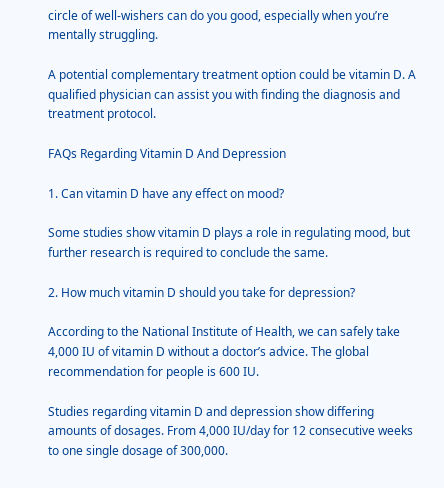circle of well-wishers can do you good, especially when you’re mentally struggling.

A potential complementary treatment option could be vitamin D. A qualified physician can assist you with finding the diagnosis and treatment protocol.

FAQs Regarding Vitamin D And Depression

1. Can vitamin D have any effect on mood?

Some studies show vitamin D plays a role in regulating mood, but further research is required to conclude the same.

2. How much vitamin D should you take for depression?

According to the National Institute of Health, we can safely take 4,000 IU of vitamin D without a doctor’s advice. The global recommendation for people is 600 IU.

Studies regarding vitamin D and depression show differing amounts of dosages. From 4,000 IU/day for 12 consecutive weeks to one single dosage of 300,000.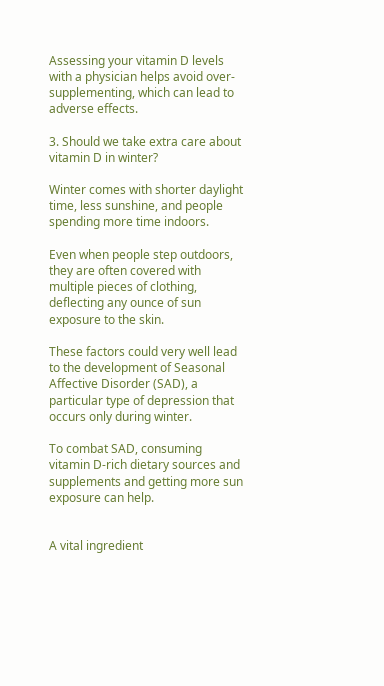Assessing your vitamin D levels with a physician helps avoid over-supplementing, which can lead to adverse effects.

3. Should we take extra care about vitamin D in winter?

Winter comes with shorter daylight time, less sunshine, and people spending more time indoors.

Even when people step outdoors, they are often covered with multiple pieces of clothing, deflecting any ounce of sun exposure to the skin.

These factors could very well lead to the development of Seasonal Affective Disorder (SAD), a particular type of depression that occurs only during winter.

To combat SAD, consuming vitamin D-rich dietary sources and supplements and getting more sun exposure can help.


A vital ingredient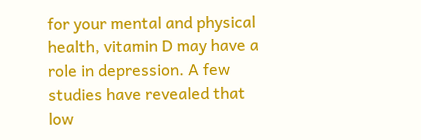for your mental and physical health, vitamin D may have a role in depression. A few studies have revealed that low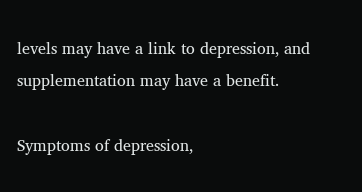levels may have a link to depression, and supplementation may have a benefit.

Symptoms of depression,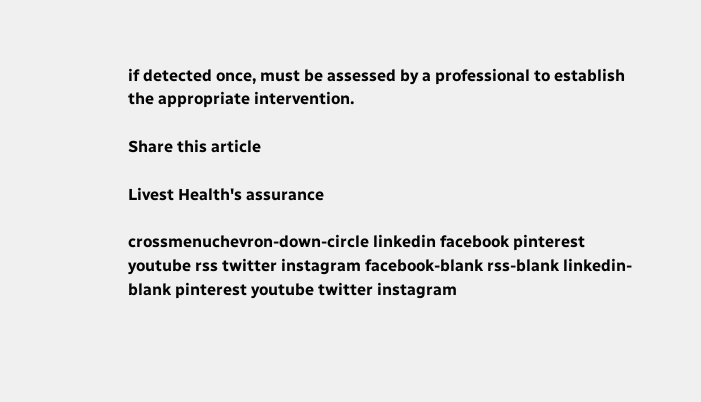if detected once, must be assessed by a professional to establish the appropriate intervention.

Share this article

Livest Health's assurance

crossmenuchevron-down-circle linkedin facebook pinterest youtube rss twitter instagram facebook-blank rss-blank linkedin-blank pinterest youtube twitter instagram